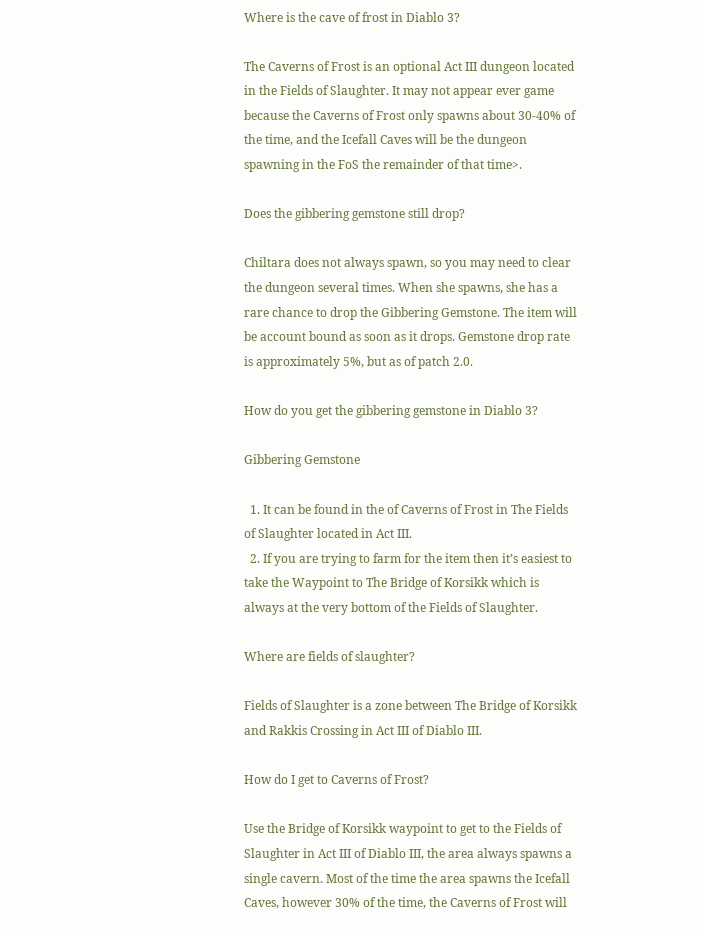Where is the cave of frost in Diablo 3?

The Caverns of Frost is an optional Act III dungeon located in the Fields of Slaughter. It may not appear ever game because the Caverns of Frost only spawns about 30-40% of the time, and the Icefall Caves will be the dungeon spawning in the FoS the remainder of that time>.

Does the gibbering gemstone still drop?

Chiltara does not always spawn, so you may need to clear the dungeon several times. When she spawns, she has a rare chance to drop the Gibbering Gemstone. The item will be account bound as soon as it drops. Gemstone drop rate is approximately 5%, but as of patch 2.0.

How do you get the gibbering gemstone in Diablo 3?

Gibbering Gemstone

  1. It can be found in the of Caverns of Frost in The Fields of Slaughter located in Act III.
  2. If you are trying to farm for the item then it’s easiest to take the Waypoint to The Bridge of Korsikk which is always at the very bottom of the Fields of Slaughter.

Where are fields of slaughter?

Fields of Slaughter is a zone between The Bridge of Korsikk and Rakkis Crossing in Act III of Diablo III.

How do I get to Caverns of Frost?

Use the Bridge of Korsikk waypoint to get to the Fields of Slaughter in Act III of Diablo III, the area always spawns a single cavern. Most of the time the area spawns the Icefall Caves, however 30% of the time, the Caverns of Frost will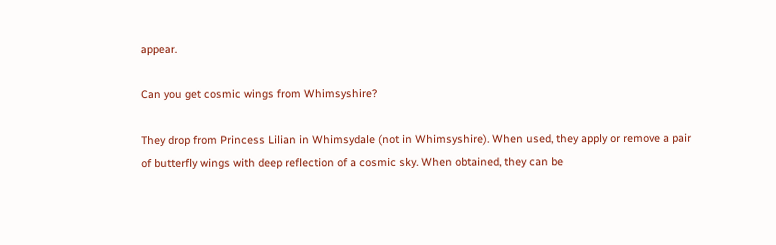appear.

Can you get cosmic wings from Whimsyshire?

They drop from Princess Lilian in Whimsydale (not in Whimsyshire). When used, they apply or remove a pair of butterfly wings with deep reflection of a cosmic sky. When obtained, they can be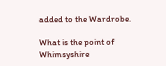added to the Wardrobe.

What is the point of Whimsyshire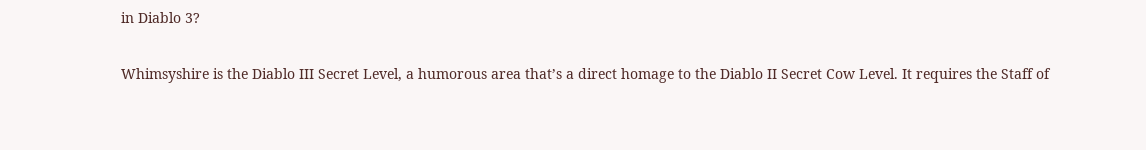in Diablo 3?

Whimsyshire is the Diablo III Secret Level, a humorous area that’s a direct homage to the Diablo II Secret Cow Level. It requires the Staff of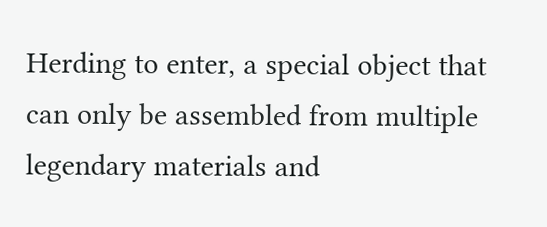Herding to enter, a special object that can only be assembled from multiple legendary materials and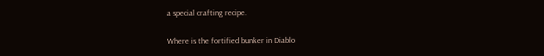a special crafting recipe.

Where is the fortified bunker in Diablo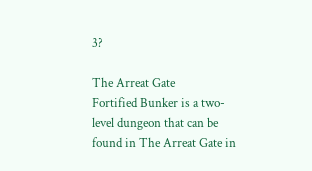3?

The Arreat Gate
Fortified Bunker is a two-level dungeon that can be found in The Arreat Gate in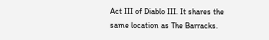Act III of Diablo III. It shares the same location as The Barracks.